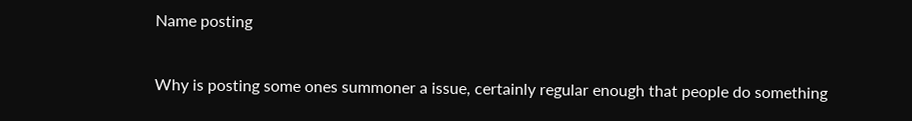Name posting

Why is posting some ones summoner a issue, certainly regular enough that people do something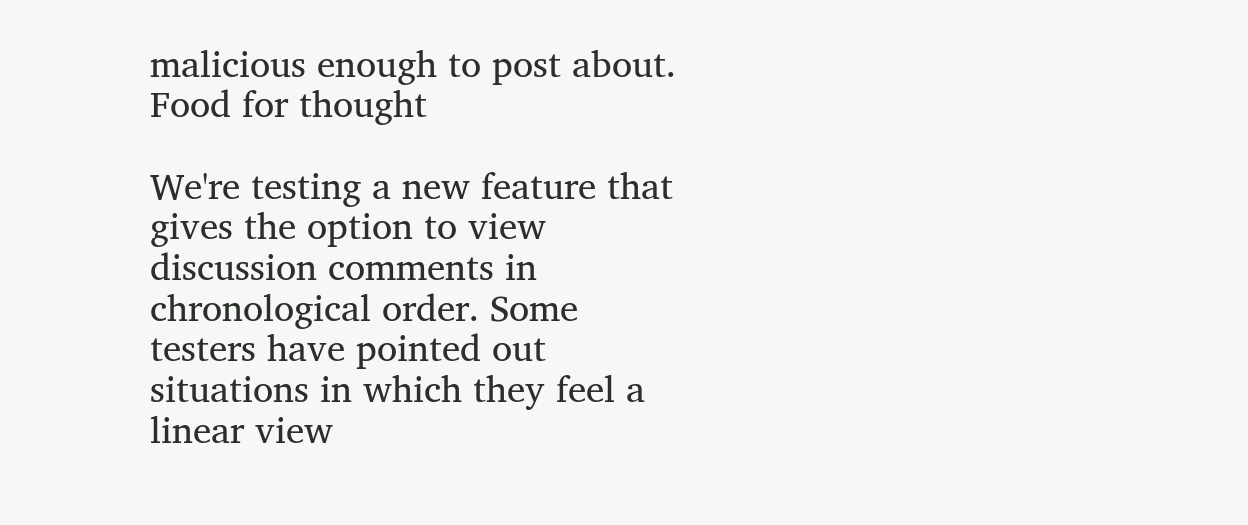malicious enough to post about. Food for thought

We're testing a new feature that gives the option to view discussion comments in chronological order. Some testers have pointed out situations in which they feel a linear view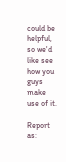could be helpful, so we'd like see how you guys make use of it.

Report as: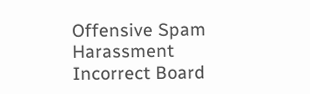Offensive Spam Harassment Incorrect Board